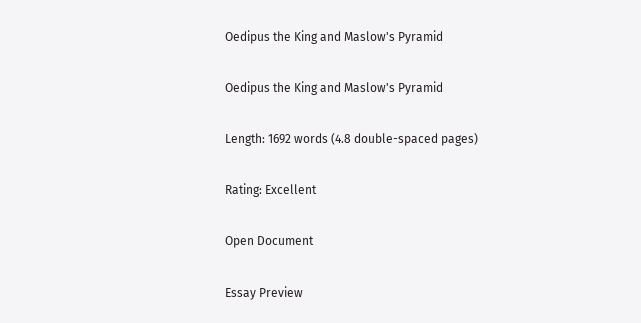Oedipus the King and Maslow's Pyramid

Oedipus the King and Maslow's Pyramid

Length: 1692 words (4.8 double-spaced pages)

Rating: Excellent

Open Document

Essay Preview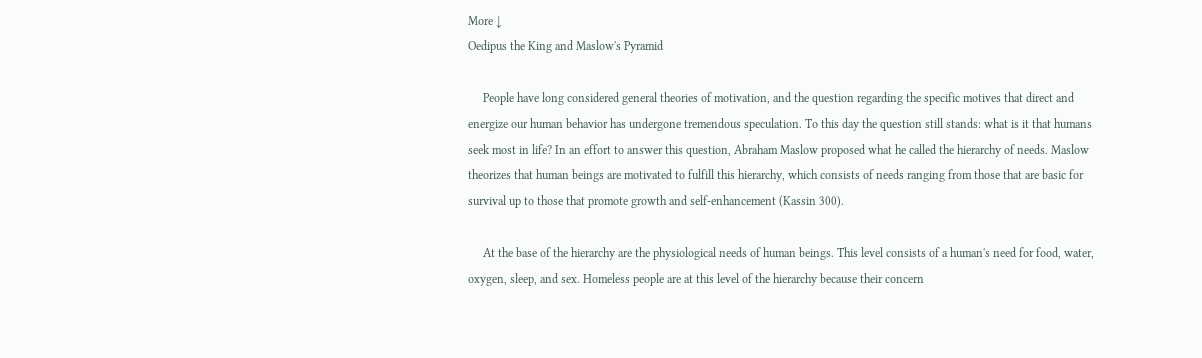More ↓
Oedipus the King and Maslow's Pyramid

     People have long considered general theories of motivation, and the question regarding the specific motives that direct and energize our human behavior has undergone tremendous speculation. To this day the question still stands: what is it that humans seek most in life? In an effort to answer this question, Abraham Maslow proposed what he called the hierarchy of needs. Maslow theorizes that human beings are motivated to fulfill this hierarchy, which consists of needs ranging from those that are basic for survival up to those that promote growth and self-enhancement (Kassin 300).

     At the base of the hierarchy are the physiological needs of human beings. This level consists of a human's need for food, water, oxygen, sleep, and sex. Homeless people are at this level of the hierarchy because their concern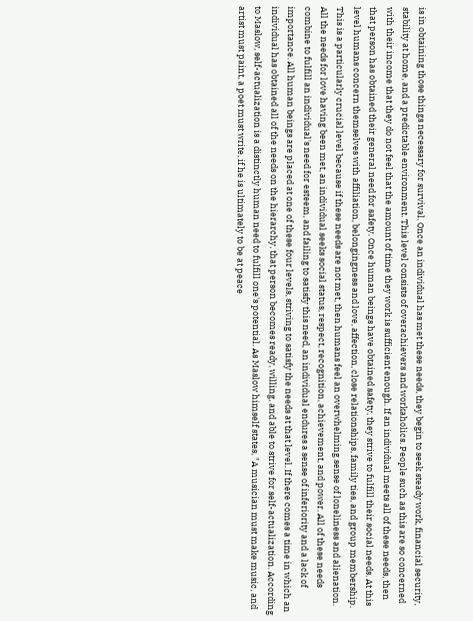is in obtaining those things necessary for survival. Once an individual has met these needs, they begin to seek steady work, financial security, stability at home, and a predictable environment. This level consists of overachievers and workaholics. People such as this are so concerned with their income that they do not feel that the amount of time they work is sufficient enough. If an individual meets all of these needs, then that person has obtained their general need for safety. Once human beings have obtained safety, they strive to fulfill their social needs. At this level humans concern themselves with affiliation, belongingness and love, affection, close relationships, family ties, and group membership. This is a particularly crucial level because if these needs are not met, then humans feel an overwhelming sense of loneliness and alienation. All the needs for love having been met, an individual seeks social status, respect, recognition, achievement, and power. All of these needs combine to fulfill an individual's need for esteem, and failing to satisfy this need, an individual endures a sense of inferiority and a lack of importance. All human beings are placed at one of these four levels, striving to satisfy the needs at that level. If there comes a time in which an individual has obtained all of the needs on the hierarchy, that person becomes ready, willing, and able to strive for self-actualization. According to Maslow, self-actualization is a distinctly human need to fulfill one's potential. As Maslow himself states, "A musician must make music, and artist must paint, a poet must write, if he is ultimately to be at peace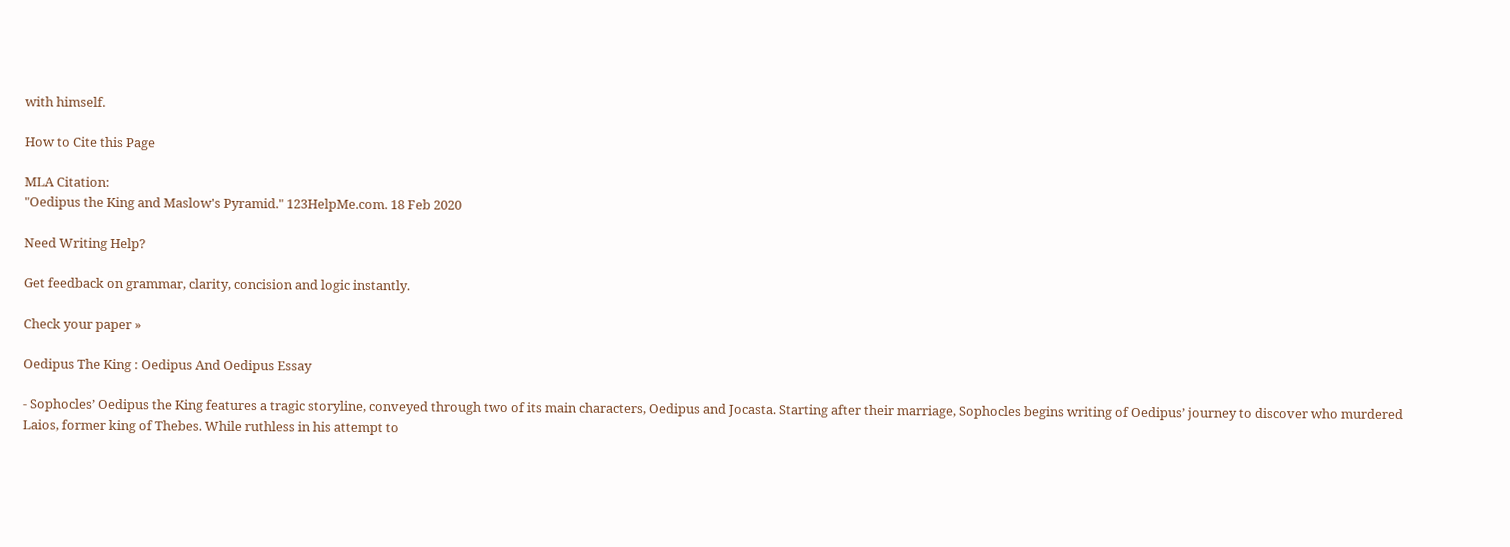with himself.

How to Cite this Page

MLA Citation:
"Oedipus the King and Maslow's Pyramid." 123HelpMe.com. 18 Feb 2020

Need Writing Help?

Get feedback on grammar, clarity, concision and logic instantly.

Check your paper »

Oedipus The King : Oedipus And Oedipus Essay

- Sophocles’ Oedipus the King features a tragic storyline, conveyed through two of its main characters, Oedipus and Jocasta. Starting after their marriage, Sophocles begins writing of Oedipus’ journey to discover who murdered Laios, former king of Thebes. While ruthless in his attempt to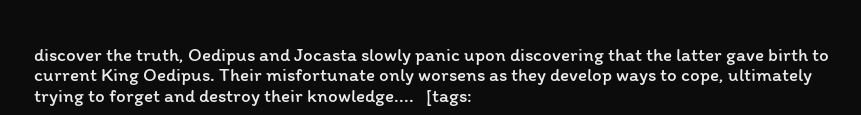discover the truth, Oedipus and Jocasta slowly panic upon discovering that the latter gave birth to current King Oedipus. Their misfortunate only worsens as they develop ways to cope, ultimately trying to forget and destroy their knowledge....   [tags: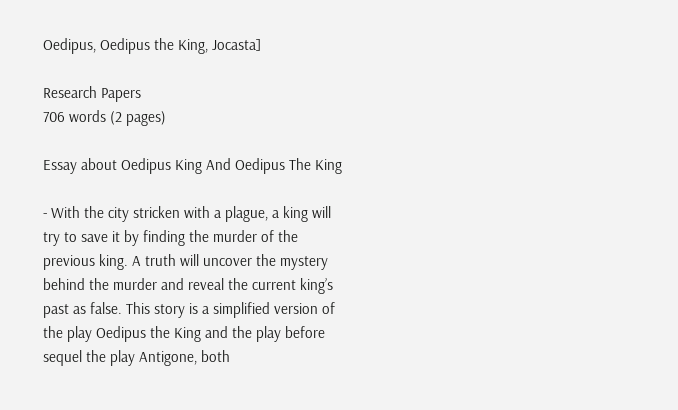Oedipus, Oedipus the King, Jocasta]

Research Papers
706 words (2 pages)

Essay about Oedipus King And Oedipus The King

- With the city stricken with a plague, a king will try to save it by finding the murder of the previous king. A truth will uncover the mystery behind the murder and reveal the current king’s past as false. This story is a simplified version of the play Oedipus the King and the play before sequel the play Antigone, both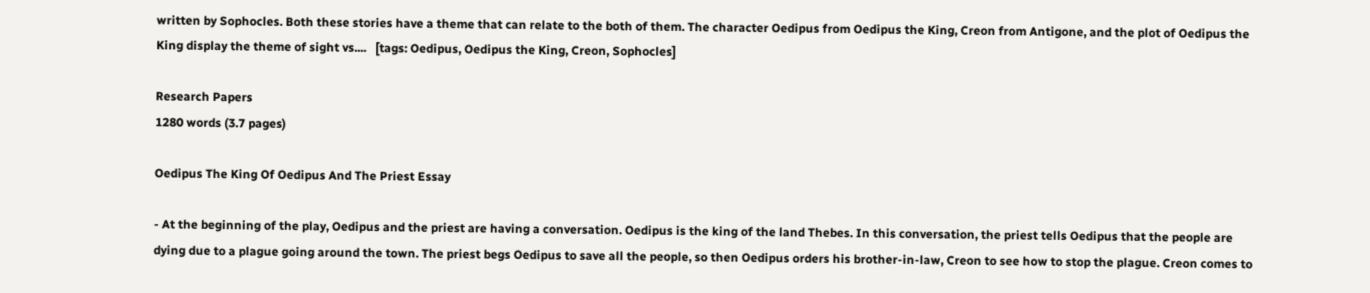written by Sophocles. Both these stories have a theme that can relate to the both of them. The character Oedipus from Oedipus the King, Creon from Antigone, and the plot of Oedipus the King display the theme of sight vs....   [tags: Oedipus, Oedipus the King, Creon, Sophocles]

Research Papers
1280 words (3.7 pages)

Oedipus The King Of Oedipus And The Priest Essay

- At the beginning of the play, Oedipus and the priest are having a conversation. Oedipus is the king of the land Thebes. In this conversation, the priest tells Oedipus that the people are dying due to a plague going around the town. The priest begs Oedipus to save all the people, so then Oedipus orders his brother-in-law, Creon to see how to stop the plague. Creon comes to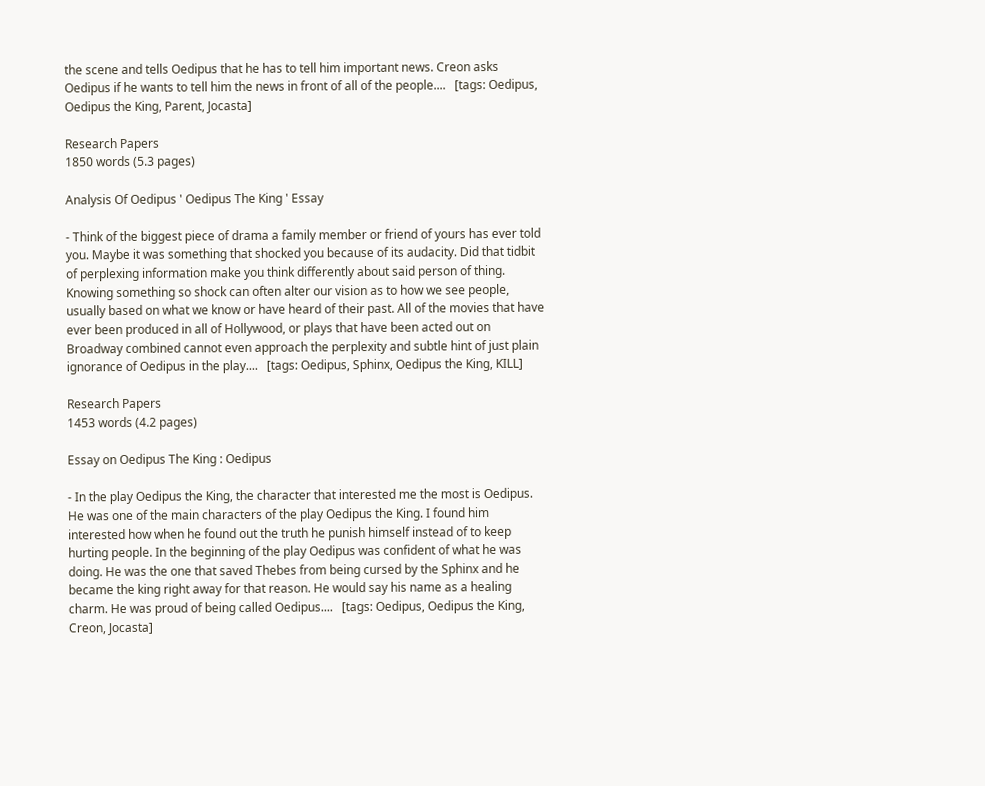the scene and tells Oedipus that he has to tell him important news. Creon asks Oedipus if he wants to tell him the news in front of all of the people....   [tags: Oedipus, Oedipus the King, Parent, Jocasta]

Research Papers
1850 words (5.3 pages)

Analysis Of Oedipus ' Oedipus The King ' Essay

- Think of the biggest piece of drama a family member or friend of yours has ever told you. Maybe it was something that shocked you because of its audacity. Did that tidbit of perplexing information make you think differently about said person of thing. Knowing something so shock can often alter our vision as to how we see people, usually based on what we know or have heard of their past. All of the movies that have ever been produced in all of Hollywood, or plays that have been acted out on Broadway combined cannot even approach the perplexity and subtle hint of just plain ignorance of Oedipus in the play....   [tags: Oedipus, Sphinx, Oedipus the King, KILL]

Research Papers
1453 words (4.2 pages)

Essay on Oedipus The King : Oedipus

- In the play Oedipus the King, the character that interested me the most is Oedipus. He was one of the main characters of the play Oedipus the King. I found him interested how when he found out the truth he punish himself instead of to keep hurting people. In the beginning of the play Oedipus was confident of what he was doing. He was the one that saved Thebes from being cursed by the Sphinx and he became the king right away for that reason. He would say his name as a healing charm. He was proud of being called Oedipus....   [tags: Oedipus, Oedipus the King, Creon, Jocasta]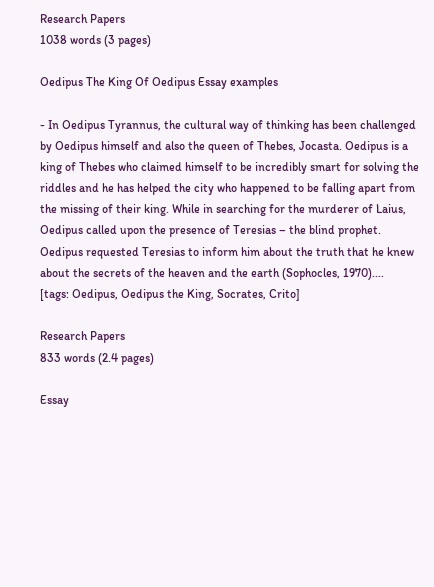Research Papers
1038 words (3 pages)

Oedipus The King Of Oedipus Essay examples

- In Oedipus Tyrannus, the cultural way of thinking has been challenged by Oedipus himself and also the queen of Thebes, Jocasta. Oedipus is a king of Thebes who claimed himself to be incredibly smart for solving the riddles and he has helped the city who happened to be falling apart from the missing of their king. While in searching for the murderer of Laius, Oedipus called upon the presence of Teresias – the blind prophet. Oedipus requested Teresias to inform him about the truth that he knew about the secrets of the heaven and the earth (Sophocles, 1970)....   [tags: Oedipus, Oedipus the King, Socrates, Crito]

Research Papers
833 words (2.4 pages)

Essay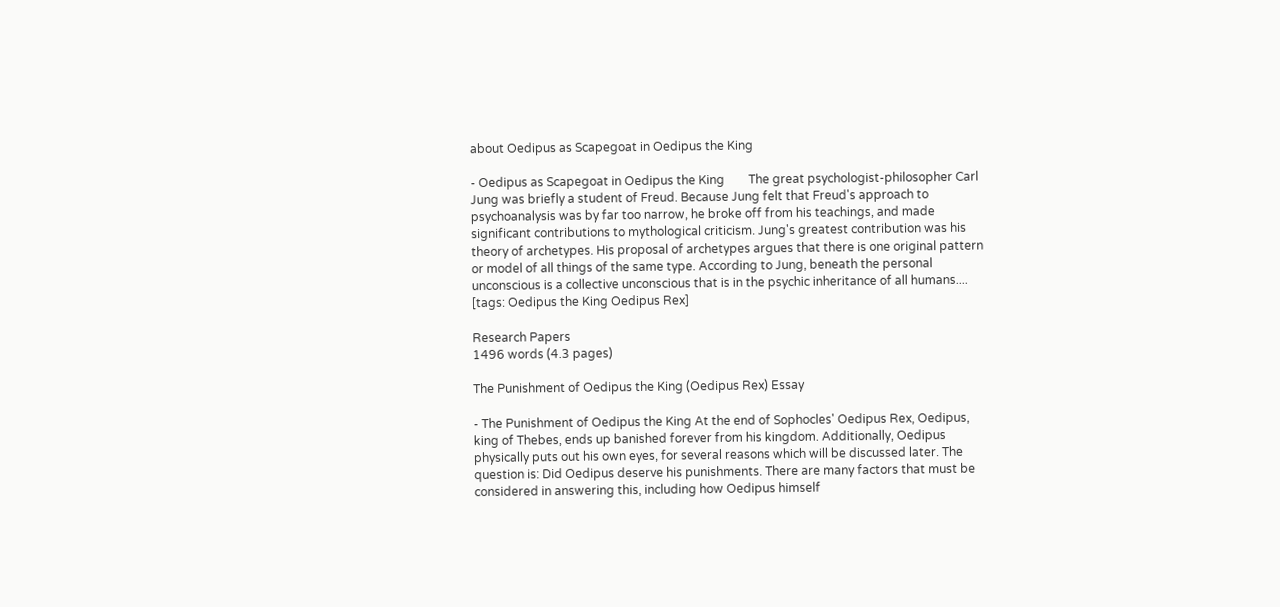about Oedipus as Scapegoat in Oedipus the King

- Oedipus as Scapegoat in Oedipus the King        The great psychologist-philosopher Carl Jung was briefly a student of Freud. Because Jung felt that Freud's approach to psychoanalysis was by far too narrow, he broke off from his teachings, and made significant contributions to mythological criticism. Jung's greatest contribution was his theory of archetypes. His proposal of archetypes argues that there is one original pattern or model of all things of the same type. According to Jung, beneath the personal unconscious is a collective unconscious that is in the psychic inheritance of all humans....   [tags: Oedipus the King Oedipus Rex]

Research Papers
1496 words (4.3 pages)

The Punishment of Oedipus the King (Oedipus Rex) Essay

- The Punishment of Oedipus the King At the end of Sophocles' Oedipus Rex, Oedipus, king of Thebes, ends up banished forever from his kingdom. Additionally, Oedipus physically puts out his own eyes, for several reasons which will be discussed later. The question is: Did Oedipus deserve his punishments. There are many factors that must be considered in answering this, including how Oedipus himself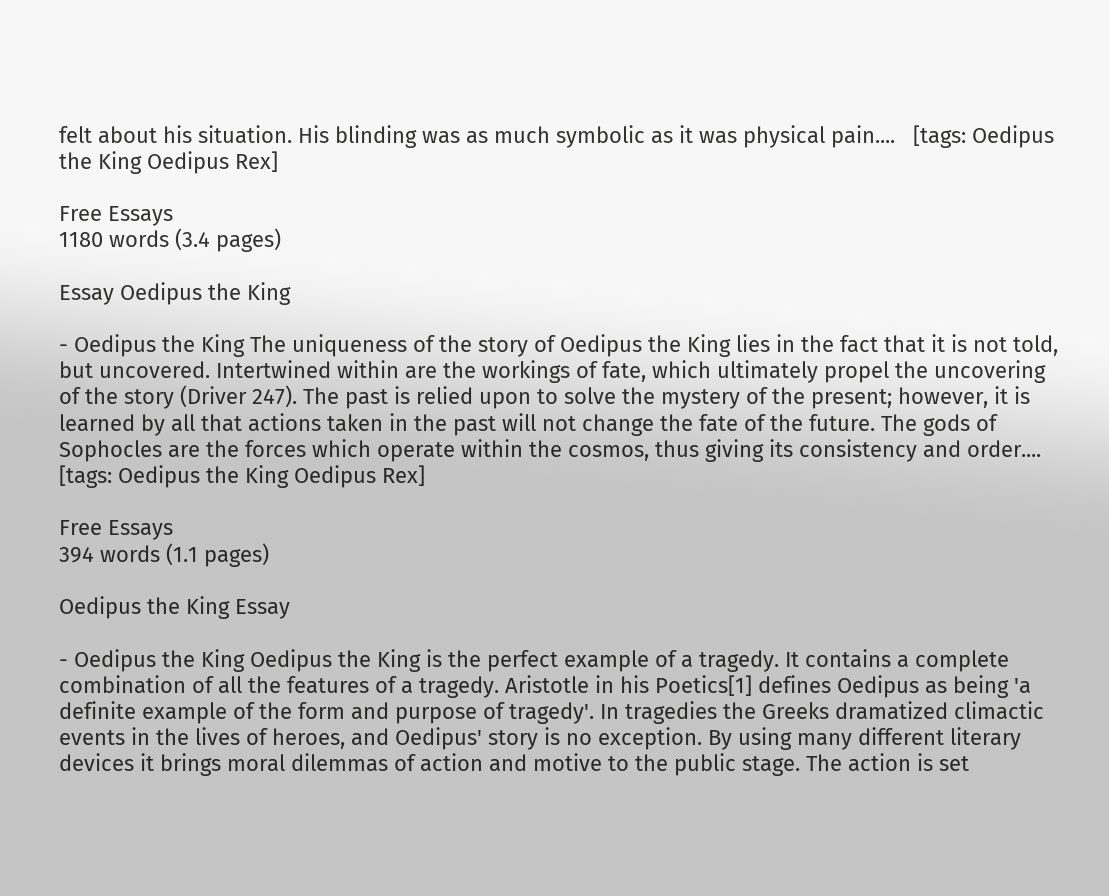felt about his situation. His blinding was as much symbolic as it was physical pain....   [tags: Oedipus the King Oedipus Rex]

Free Essays
1180 words (3.4 pages)

Essay Oedipus the King

- Oedipus the King The uniqueness of the story of Oedipus the King lies in the fact that it is not told, but uncovered. Intertwined within are the workings of fate, which ultimately propel the uncovering of the story (Driver 247). The past is relied upon to solve the mystery of the present; however, it is learned by all that actions taken in the past will not change the fate of the future. The gods of Sophocles are the forces which operate within the cosmos, thus giving its consistency and order....   [tags: Oedipus the King Oedipus Rex]

Free Essays
394 words (1.1 pages)

Oedipus the King Essay

- Oedipus the King Oedipus the King is the perfect example of a tragedy. It contains a complete combination of all the features of a tragedy. Aristotle in his Poetics[1] defines Oedipus as being 'a definite example of the form and purpose of tragedy'. In tragedies the Greeks dramatized climactic events in the lives of heroes, and Oedipus' story is no exception. By using many different literary devices it brings moral dilemmas of action and motive to the public stage. The action is set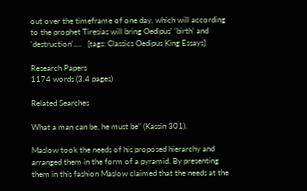out over the timeframe of one day, which will according to the prophet Tiresias will bring Oedipus' 'birth' and 'destruction'....   [tags: Classics Oedipus King Essays]

Research Papers
1174 words (3.4 pages)

Related Searches

What a man can be, he must be" (Kassin 301).

Maslow took the needs of his proposed hierarchy and arranged them in the form of a pyramid. By presenting them in this fashion Maslow claimed that the needs at the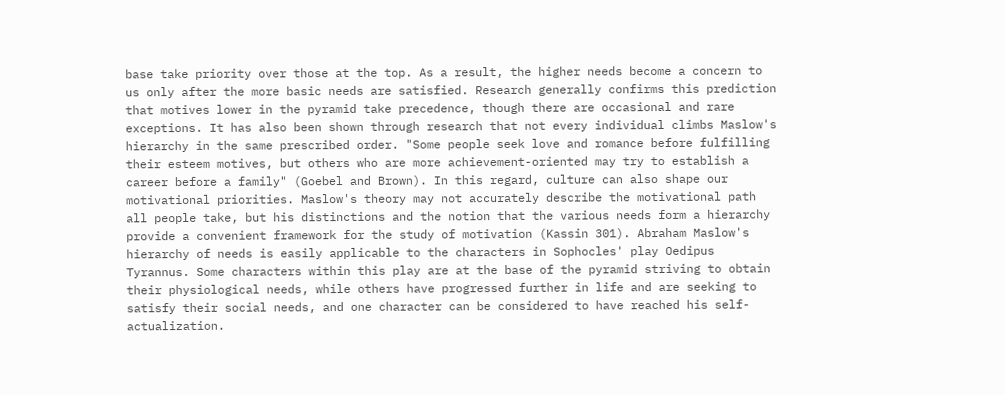base take priority over those at the top. As a result, the higher needs become a concern to us only after the more basic needs are satisfied. Research generally confirms this prediction that motives lower in the pyramid take precedence, though there are occasional and rare exceptions. It has also been shown through research that not every individual climbs Maslow's hierarchy in the same prescribed order. "Some people seek love and romance before fulfilling their esteem motives, but others who are more achievement-oriented may try to establish a career before a family" (Goebel and Brown). In this regard, culture can also shape our motivational priorities. Maslow's theory may not accurately describe the motivational path all people take, but his distinctions and the notion that the various needs form a hierarchy provide a convenient framework for the study of motivation (Kassin 301). Abraham Maslow's hierarchy of needs is easily applicable to the characters in Sophocles' play Oedipus Tyrannus. Some characters within this play are at the base of the pyramid striving to obtain their physiological needs, while others have progressed further in life and are seeking to satisfy their social needs, and one character can be considered to have reached his self-actualization.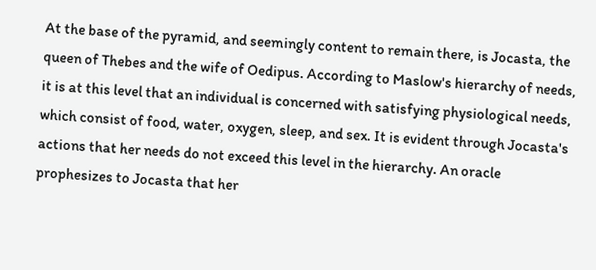At the base of the pyramid, and seemingly content to remain there, is Jocasta, the queen of Thebes and the wife of Oedipus. According to Maslow's hierarchy of needs, it is at this level that an individual is concerned with satisfying physiological needs, which consist of food, water, oxygen, sleep, and sex. It is evident through Jocasta's actions that her needs do not exceed this level in the hierarchy. An oracle prophesizes to Jocasta that her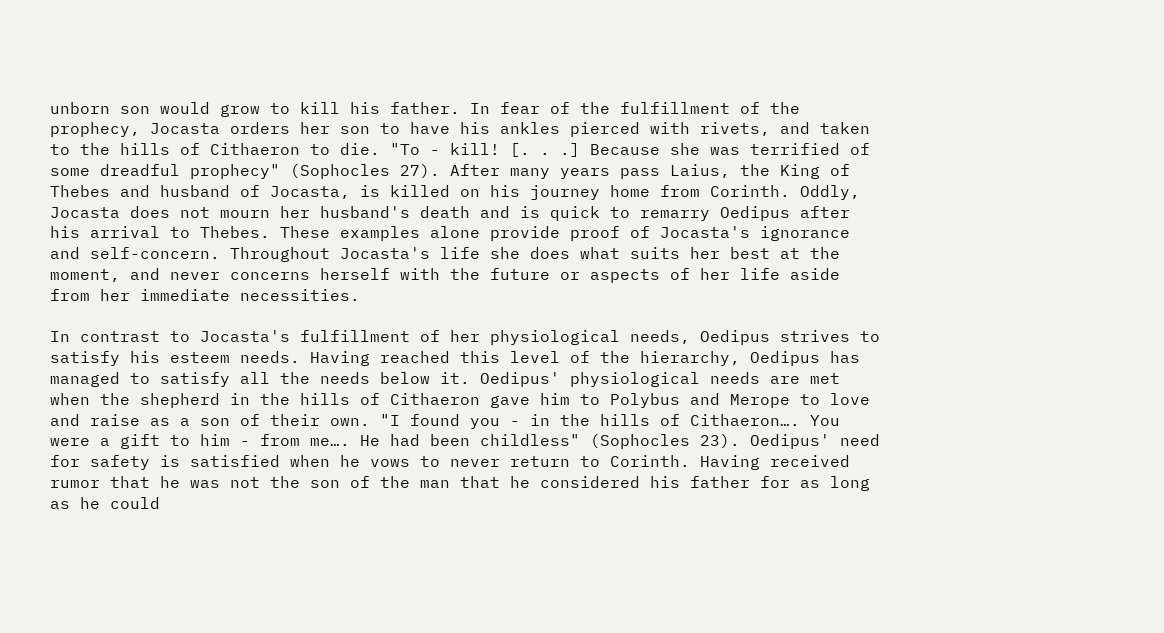unborn son would grow to kill his father. In fear of the fulfillment of the prophecy, Jocasta orders her son to have his ankles pierced with rivets, and taken to the hills of Cithaeron to die. "To - kill! [. . .] Because she was terrified of some dreadful prophecy" (Sophocles 27). After many years pass Laius, the King of Thebes and husband of Jocasta, is killed on his journey home from Corinth. Oddly, Jocasta does not mourn her husband's death and is quick to remarry Oedipus after his arrival to Thebes. These examples alone provide proof of Jocasta's ignorance and self-concern. Throughout Jocasta's life she does what suits her best at the moment, and never concerns herself with the future or aspects of her life aside from her immediate necessities.

In contrast to Jocasta's fulfillment of her physiological needs, Oedipus strives to satisfy his esteem needs. Having reached this level of the hierarchy, Oedipus has managed to satisfy all the needs below it. Oedipus' physiological needs are met when the shepherd in the hills of Cithaeron gave him to Polybus and Merope to love and raise as a son of their own. "I found you - in the hills of Cithaeron…. You were a gift to him - from me…. He had been childless" (Sophocles 23). Oedipus' need for safety is satisfied when he vows to never return to Corinth. Having received rumor that he was not the son of the man that he considered his father for as long as he could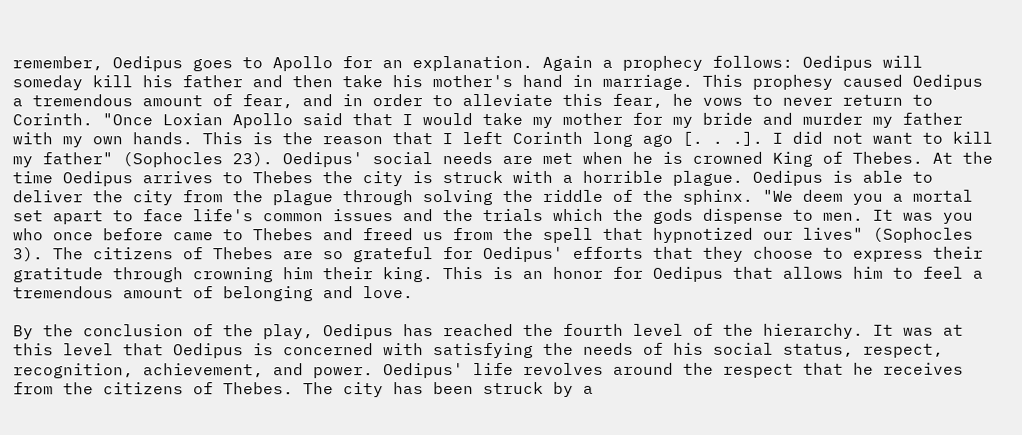remember, Oedipus goes to Apollo for an explanation. Again a prophecy follows: Oedipus will someday kill his father and then take his mother's hand in marriage. This prophesy caused Oedipus a tremendous amount of fear, and in order to alleviate this fear, he vows to never return to Corinth. "Once Loxian Apollo said that I would take my mother for my bride and murder my father with my own hands. This is the reason that I left Corinth long ago [. . .]. I did not want to kill my father" (Sophocles 23). Oedipus' social needs are met when he is crowned King of Thebes. At the time Oedipus arrives to Thebes the city is struck with a horrible plague. Oedipus is able to deliver the city from the plague through solving the riddle of the sphinx. "We deem you a mortal set apart to face life's common issues and the trials which the gods dispense to men. It was you who once before came to Thebes and freed us from the spell that hypnotized our lives" (Sophocles 3). The citizens of Thebes are so grateful for Oedipus' efforts that they choose to express their gratitude through crowning him their king. This is an honor for Oedipus that allows him to feel a tremendous amount of belonging and love.

By the conclusion of the play, Oedipus has reached the fourth level of the hierarchy. It was at this level that Oedipus is concerned with satisfying the needs of his social status, respect, recognition, achievement, and power. Oedipus' life revolves around the respect that he receives from the citizens of Thebes. The city has been struck by a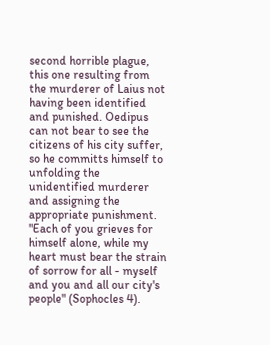second horrible plague, this one resulting from the murderer of Laius not having been identified and punished. Oedipus can not bear to see the citizens of his city suffer, so he committs himself to unfolding the unidentified murderer and assigning the appropriate punishment. "Each of you grieves for himself alone, while my heart must bear the strain of sorrow for all - myself and you and all our city's people" (Sophocles 4).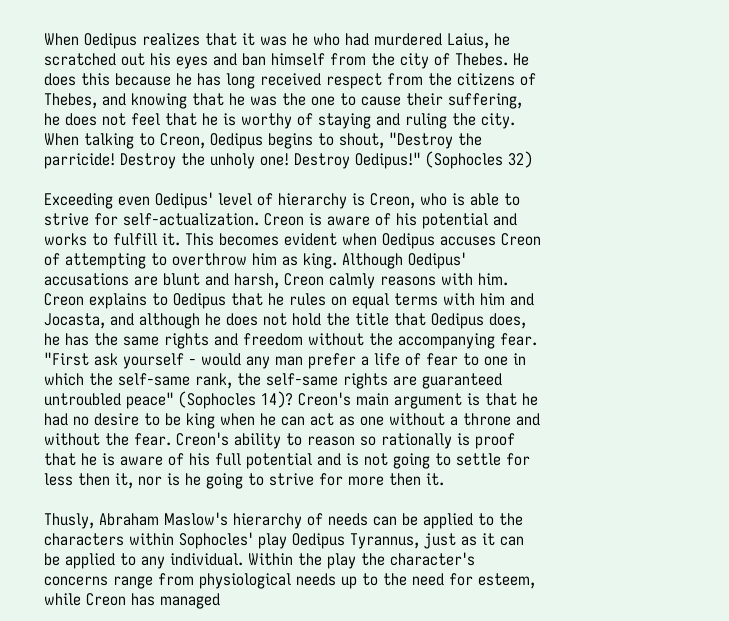When Oedipus realizes that it was he who had murdered Laius, he scratched out his eyes and ban himself from the city of Thebes. He does this because he has long received respect from the citizens of Thebes, and knowing that he was the one to cause their suffering, he does not feel that he is worthy of staying and ruling the city. When talking to Creon, Oedipus begins to shout, "Destroy the parricide! Destroy the unholy one! Destroy Oedipus!" (Sophocles 32)

Exceeding even Oedipus' level of hierarchy is Creon, who is able to strive for self-actualization. Creon is aware of his potential and works to fulfill it. This becomes evident when Oedipus accuses Creon of attempting to overthrow him as king. Although Oedipus' accusations are blunt and harsh, Creon calmly reasons with him. Creon explains to Oedipus that he rules on equal terms with him and Jocasta, and although he does not hold the title that Oedipus does, he has the same rights and freedom without the accompanying fear. "First ask yourself - would any man prefer a life of fear to one in which the self-same rank, the self-same rights are guaranteed untroubled peace" (Sophocles 14)? Creon's main argument is that he had no desire to be king when he can act as one without a throne and without the fear. Creon's ability to reason so rationally is proof that he is aware of his full potential and is not going to settle for less then it, nor is he going to strive for more then it.

Thusly, Abraham Maslow's hierarchy of needs can be applied to the characters within Sophocles' play Oedipus Tyrannus, just as it can be applied to any individual. Within the play the character's concerns range from physiological needs up to the need for esteem, while Creon has managed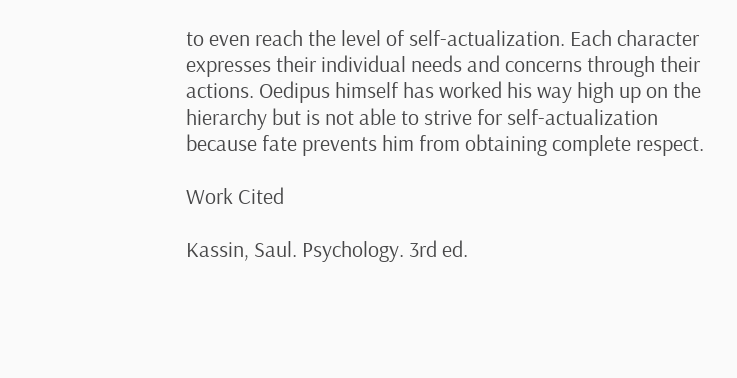to even reach the level of self-actualization. Each character expresses their individual needs and concerns through their actions. Oedipus himself has worked his way high up on the hierarchy but is not able to strive for self-actualization because fate prevents him from obtaining complete respect.

Work Cited

Kassin, Saul. Psychology. 3rd ed.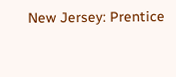New Jersey: Prentice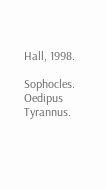Hall, 1998.

Sophocles. Oedipus Tyrannus.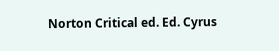Norton Critical ed. Ed. Cyrus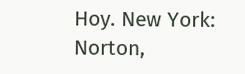Hoy. New York: Norton,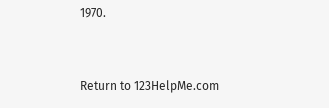1970.


Return to 123HelpMe.com